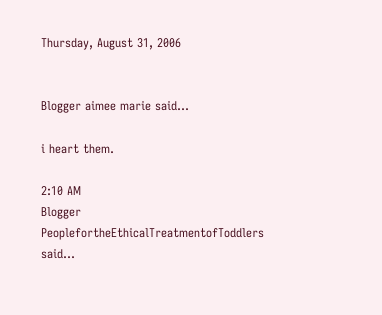Thursday, August 31, 2006


Blogger aimee marie said...

i heart them.

2:10 AM
Blogger PeoplefortheEthicalTreatmentofToddlers said...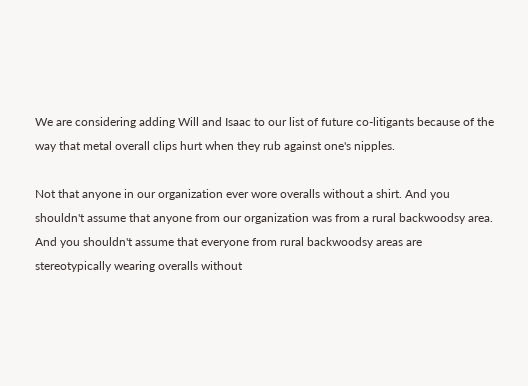We are considering adding Will and Isaac to our list of future co-litigants because of the way that metal overall clips hurt when they rub against one's nipples.

Not that anyone in our organization ever wore overalls without a shirt. And you shouldn't assume that anyone from our organization was from a rural backwoodsy area. And you shouldn't assume that everyone from rural backwoodsy areas are stereotypically wearing overalls without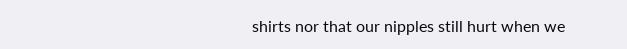shirts nor that our nipples still hurt when we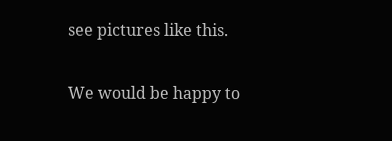see pictures like this.

We would be happy to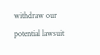withdraw our potential lawsuit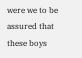were we to be assured that these boys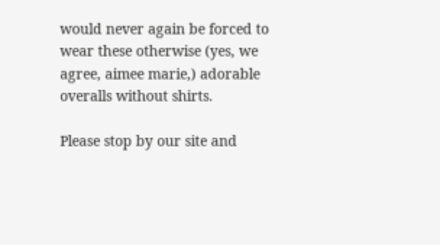would never again be forced to wear these otherwise (yes, we agree, aimee marie,) adorable overalls without shirts.

Please stop by our site and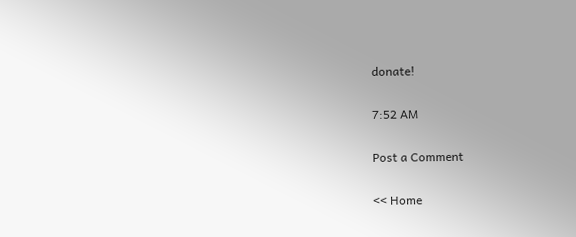donate!

7:52 AM

Post a Comment

<< Home